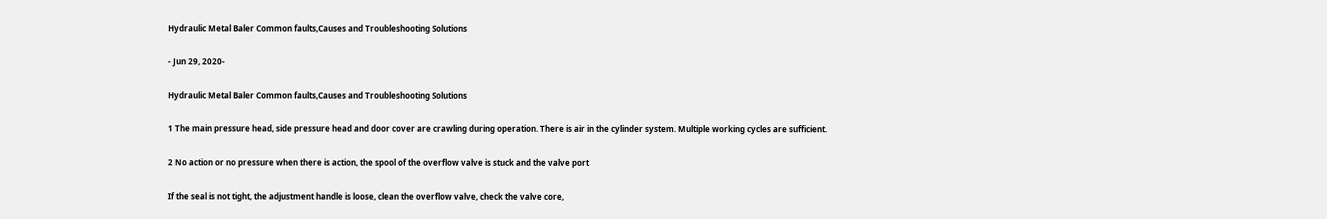Hydraulic Metal Baler Common faults,Causes and Troubleshooting Solutions

- Jun 29, 2020-

Hydraulic Metal Baler Common faults,Causes and Troubleshooting Solutions

1 The main pressure head, side pressure head and door cover are crawling during operation. There is air in the cylinder system. Multiple working cycles are sufficient.

2 No action or no pressure when there is action, the spool of the overflow valve is stuck and the valve port

If the seal is not tight, the adjustment handle is loose, clean the overflow valve, check the valve core,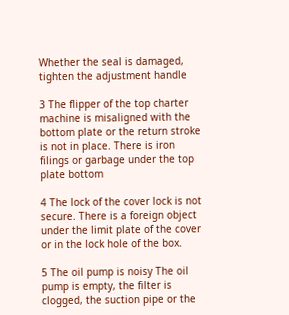Whether the seal is damaged, tighten the adjustment handle

3 The flipper of the top charter machine is misaligned with the bottom plate or the return stroke is not in place. There is iron filings or garbage under the top plate bottom

4 The lock of the cover lock is not secure. There is a foreign object under the limit plate of the cover or in the lock hole of the box.

5 The oil pump is noisy The oil pump is empty, the filter is clogged, the suction pipe or the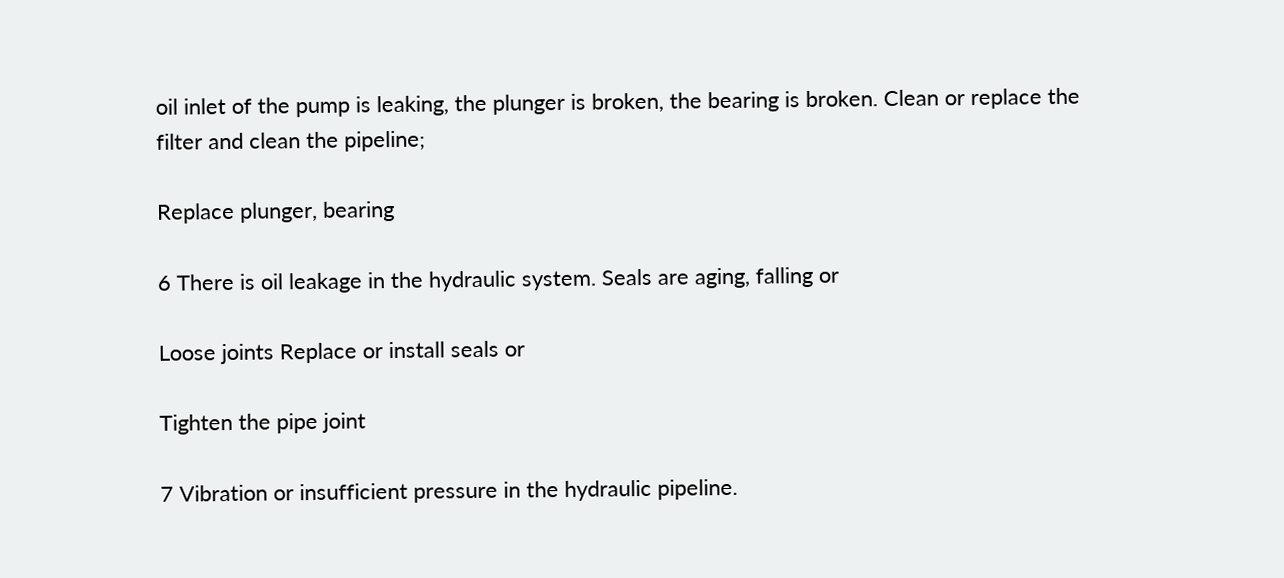oil inlet of the pump is leaking, the plunger is broken, the bearing is broken. Clean or replace the filter and clean the pipeline;

Replace plunger, bearing

6 There is oil leakage in the hydraulic system. Seals are aging, falling or

Loose joints Replace or install seals or

Tighten the pipe joint

7 Vibration or insufficient pressure in the hydraulic pipeline.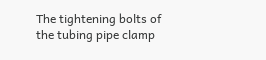The tightening bolts of the tubing pipe clamp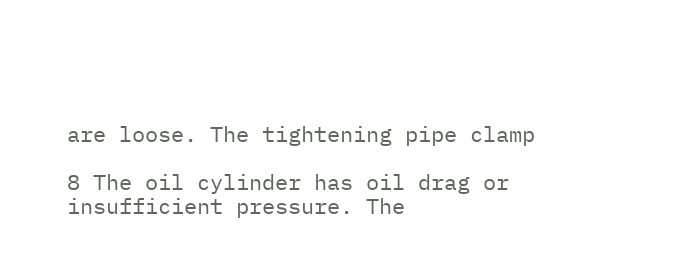are loose. The tightening pipe clamp

8 The oil cylinder has oil drag or insufficient pressure. The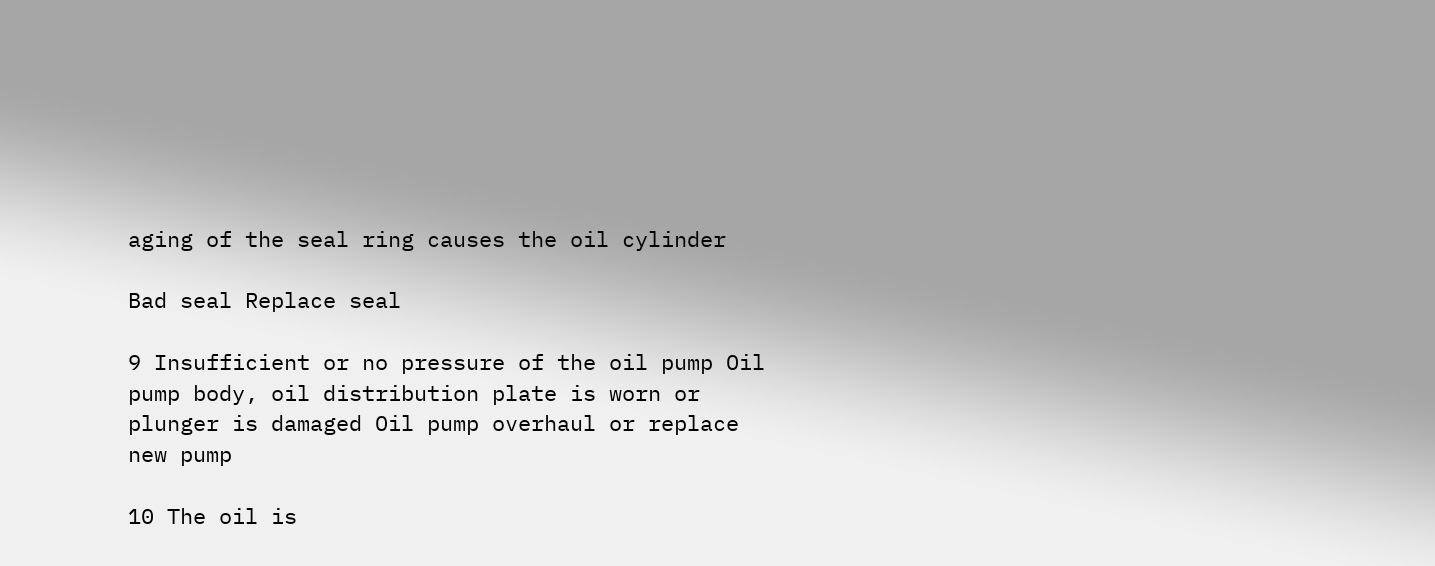aging of the seal ring causes the oil cylinder

Bad seal Replace seal

9 Insufficient or no pressure of the oil pump Oil pump body, oil distribution plate is worn or plunger is damaged Oil pump overhaul or replace new pump

10 The oil is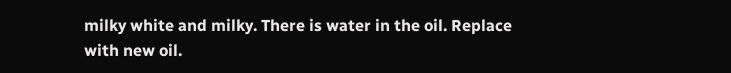milky white and milky. There is water in the oil. Replace with new oil.